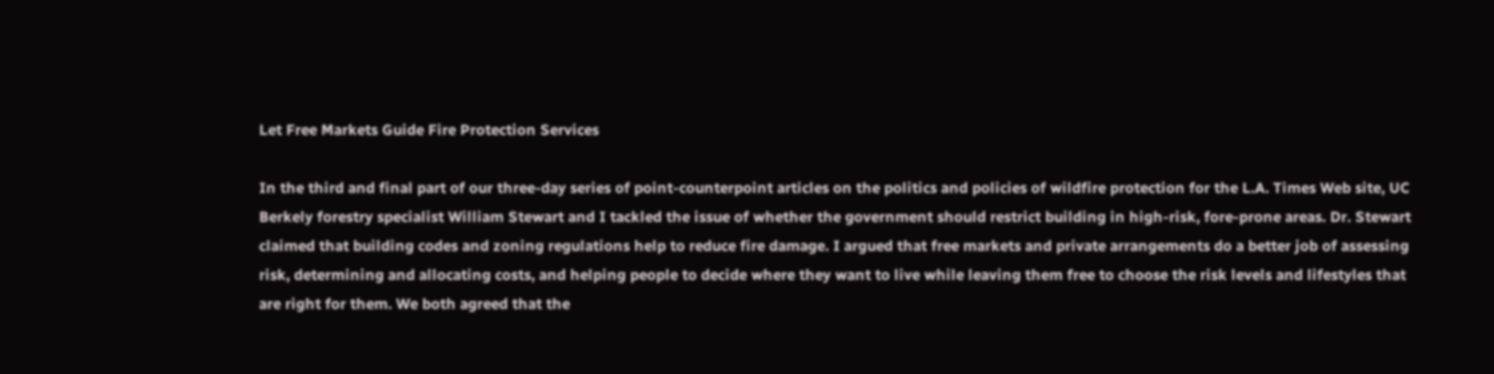Let Free Markets Guide Fire Protection Services

In the third and final part of our three-day series of point-counterpoint articles on the politics and policies of wildfire protection for the L.A. Times Web site, UC Berkely forestry specialist William Stewart and I tackled the issue of whether the government should restrict building in high-risk, fore-prone areas. Dr. Stewart claimed that building codes and zoning regulations help to reduce fire damage. I argued that free markets and private arrangements do a better job of assessing risk, determining and allocating costs, and helping people to decide where they want to live while leaving them free to choose the risk levels and lifestyles that are right for them. We both agreed that the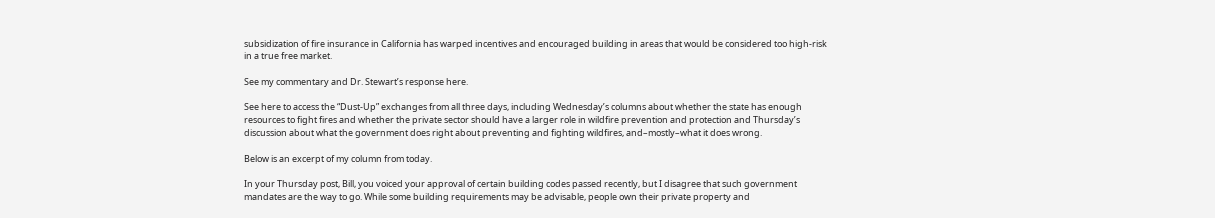subsidization of fire insurance in California has warped incentives and encouraged building in areas that would be considered too high-risk in a true free market.

See my commentary and Dr. Stewart’s response here.

See here to access the “Dust-Up” exchanges from all three days, including Wednesday’s columns about whether the state has enough resources to fight fires and whether the private sector should have a larger role in wildfire prevention and protection and Thursday’s discussion about what the government does right about preventing and fighting wildfires, and–mostly–what it does wrong.

Below is an excerpt of my column from today.

In your Thursday post, Bill, you voiced your approval of certain building codes passed recently, but I disagree that such government mandates are the way to go. While some building requirements may be advisable, people own their private property and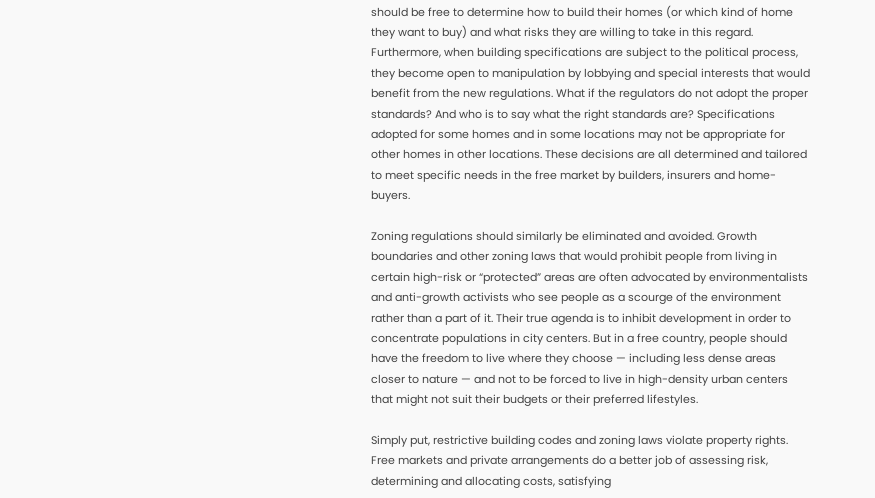should be free to determine how to build their homes (or which kind of home they want to buy) and what risks they are willing to take in this regard. Furthermore, when building specifications are subject to the political process, they become open to manipulation by lobbying and special interests that would benefit from the new regulations. What if the regulators do not adopt the proper standards? And who is to say what the right standards are? Specifications adopted for some homes and in some locations may not be appropriate for other homes in other locations. These decisions are all determined and tailored to meet specific needs in the free market by builders, insurers and home-buyers.

Zoning regulations should similarly be eliminated and avoided. Growth boundaries and other zoning laws that would prohibit people from living in certain high-risk or “protected” areas are often advocated by environmentalists and anti-growth activists who see people as a scourge of the environment rather than a part of it. Their true agenda is to inhibit development in order to concentrate populations in city centers. But in a free country, people should have the freedom to live where they choose — including less dense areas closer to nature — and not to be forced to live in high-density urban centers that might not suit their budgets or their preferred lifestyles.

Simply put, restrictive building codes and zoning laws violate property rights. Free markets and private arrangements do a better job of assessing risk, determining and allocating costs, satisfying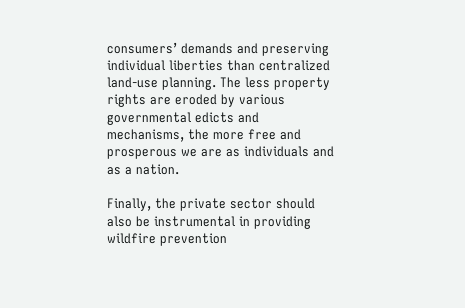consumers’ demands and preserving individual liberties than centralized land-use planning. The less property rights are eroded by various governmental edicts and mechanisms, the more free and prosperous we are as individuals and as a nation.

Finally, the private sector should also be instrumental in providing wildfire prevention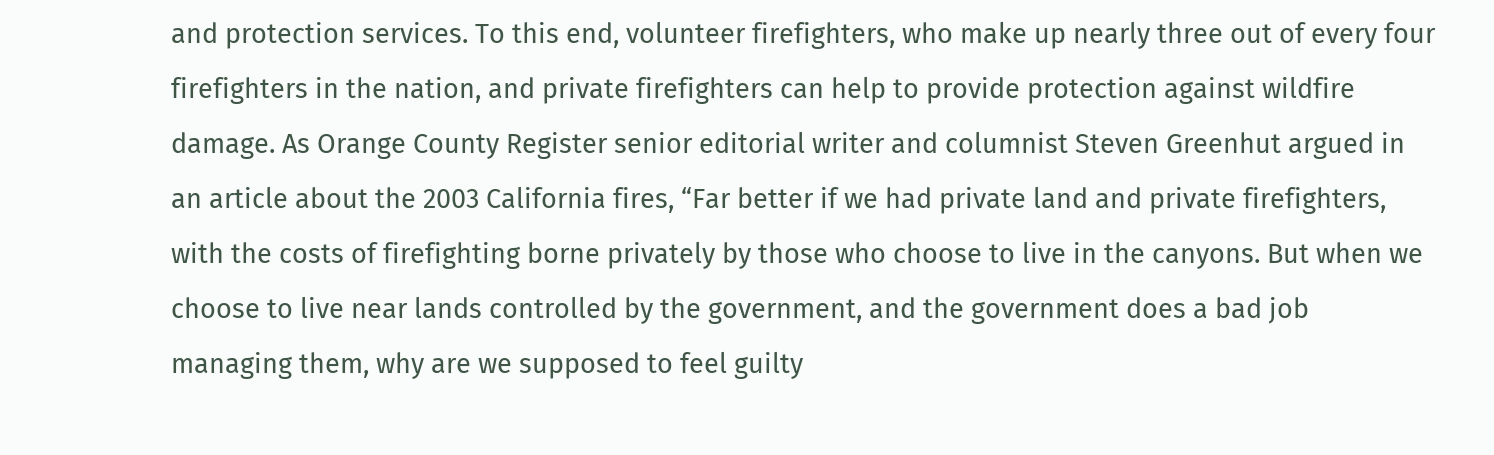and protection services. To this end, volunteer firefighters, who make up nearly three out of every four firefighters in the nation, and private firefighters can help to provide protection against wildfire damage. As Orange County Register senior editorial writer and columnist Steven Greenhut argued in an article about the 2003 California fires, “Far better if we had private land and private firefighters, with the costs of firefighting borne privately by those who choose to live in the canyons. But when we choose to live near lands controlled by the government, and the government does a bad job managing them, why are we supposed to feel guilty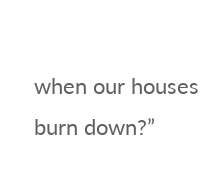when our houses burn down?”